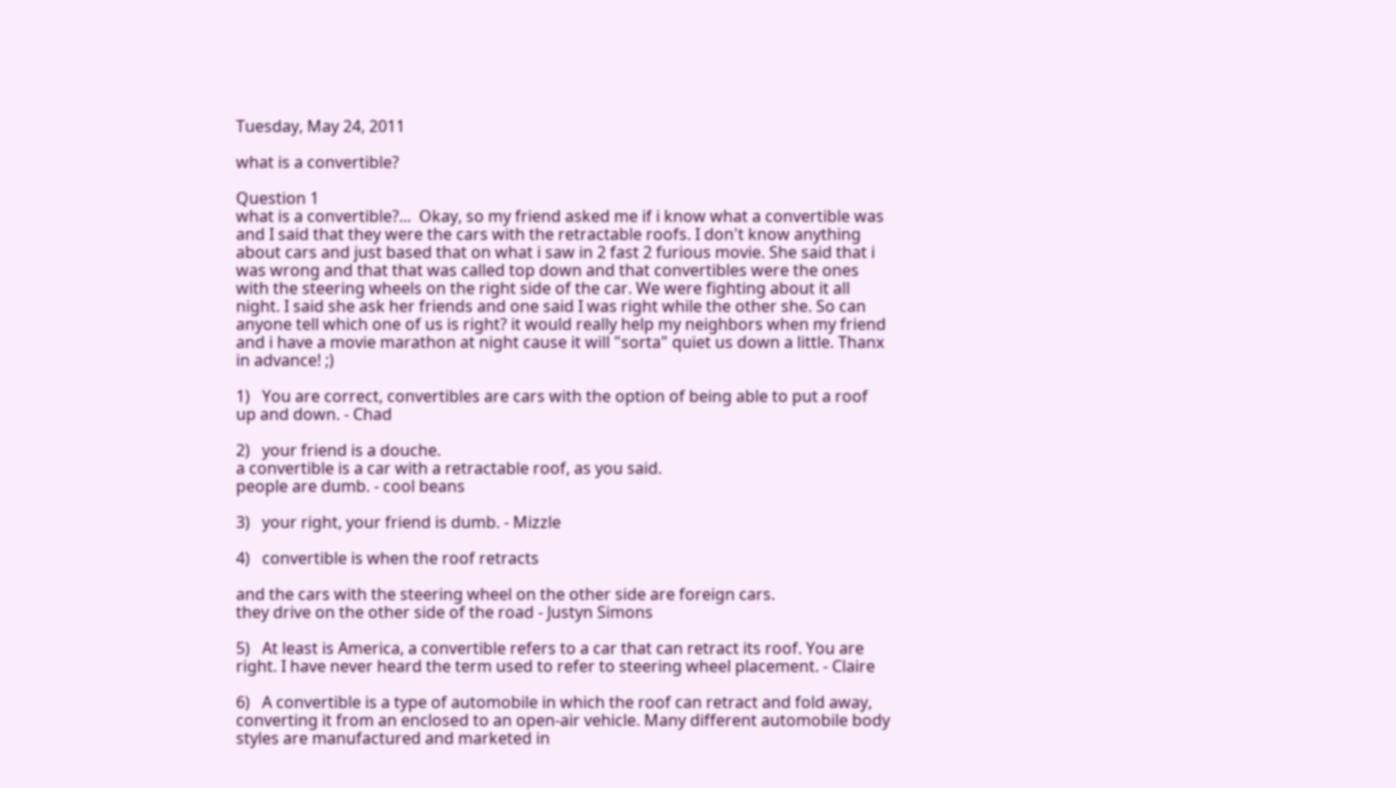Tuesday, May 24, 2011

what is a convertible?

Question 1
what is a convertible?...  Okay, so my friend asked me if i know what a convertible was and I said that they were the cars with the retractable roofs. I don't know anything about cars and just based that on what i saw in 2 fast 2 furious movie. She said that i was wrong and that that was called top down and that convertibles were the ones with the steering wheels on the right side of the car. We were fighting about it all night. I said she ask her friends and one said I was right while the other she. So can anyone tell which one of us is right? it would really help my neighbors when my friend and i have a movie marathon at night cause it will "sorta" quiet us down a little. Thanx in advance! ;)

1)   You are correct, convertibles are cars with the option of being able to put a roof up and down. - Chad

2)   your friend is a douche.
a convertible is a car with a retractable roof, as you said.
people are dumb. - cool beans

3)   your right, your friend is dumb. - Mizzle

4)   convertible is when the roof retracts

and the cars with the steering wheel on the other side are foreign cars.
they drive on the other side of the road - Justyn Simons

5)   At least is America, a convertible refers to a car that can retract its roof. You are right. I have never heard the term used to refer to steering wheel placement. - Claire

6)   A convertible is a type of automobile in which the roof can retract and fold away, converting it from an enclosed to an open-air vehicle. Many different automobile body styles are manufactured and marketed in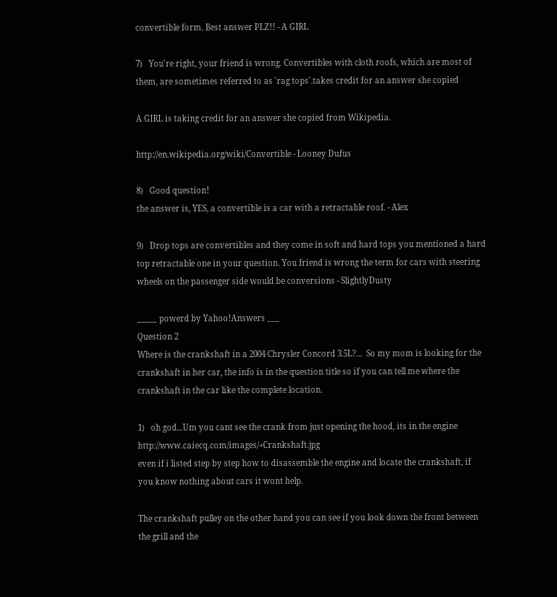convertible form. Best answer PLZ!! - A GIRL

7)   You're right, your friend is wrong. Convertibles with cloth roofs, which are most of them, are sometimes referred to as 'rag tops'.takes credit for an answer she copied

A GIRL is taking credit for an answer she copied from Wikipedia.

http://en.wikipedia.org/wiki/Convertible - Looney Dufus

8)   Good question!
the answer is, YES, a convertible is a car with a retractable roof. - Alex

9)   Drop tops are convertibles and they come in soft and hard tops you mentioned a hard top retractable one in your question. You friend is wrong the term for cars with steering wheels on the passenger side would be conversions - SlightlyDusty

_____ powerd by Yahoo!Answers ___
Question 2
Where is the crankshaft in a 2004 Chrysler Concord 3.5L?...  So my mom is looking for the crankshaft in her car, the info is in the question title so if you can tell me where the crankshaft in the car like the complete location.

1)   oh god...Um you cant see the crank from just opening the hood, its in the engine http://www.caiecq.com/images/+Crankshaft.jpg
even if i listed step by step how to disassemble the engine and locate the crankshaft, if you know nothing about cars it wont help.

The crankshaft pulley on the other hand you can see if you look down the front between the grill and the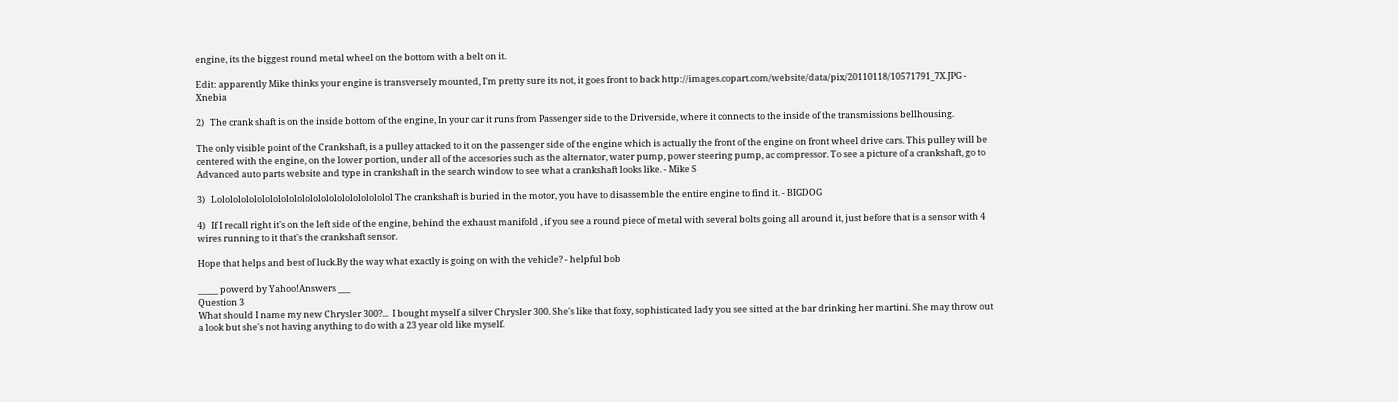engine, its the biggest round metal wheel on the bottom with a belt on it.

Edit: apparently Mike thinks your engine is transversely mounted, I'm pretty sure its not, it goes front to back http://images.copart.com/website/data/pix/20110118/10571791_7X.JPG - Xnebia

2)   The crank shaft is on the inside bottom of the engine, In your car it runs from Passenger side to the Driverside, where it connects to the inside of the transmissions bellhousing.

The only visible point of the Crankshaft, is a pulley attacked to it on the passenger side of the engine which is actually the front of the engine on front wheel drive cars. This pulley will be centered with the engine, on the lower portion, under all of the accesories such as the alternator, water pump, power steering pump, ac compressor. To see a picture of a crankshaft, go to Advanced auto parts website and type in crankshaft in the search window to see what a crankshaft looks like. - Mike S

3)   Lolololololololololololololololololololololol The crankshaft is buried in the motor, you have to disassemble the entire engine to find it. - BIGDOG

4)   If I recall right it's on the left side of the engine, behind the exhaust manifold , if you see a round piece of metal with several bolts going all around it, just before that is a sensor with 4 wires running to it that's the crankshaft sensor.

Hope that helps and best of luck.By the way what exactly is going on with the vehicle? - helpful bob

_____ powerd by Yahoo!Answers ___
Question 3
What should I name my new Chrysler 300?...  I bought myself a silver Chrysler 300. She's like that foxy, sophisticated lady you see sitted at the bar drinking her martini. She may throw out a look but she's not having anything to do with a 23 year old like myself.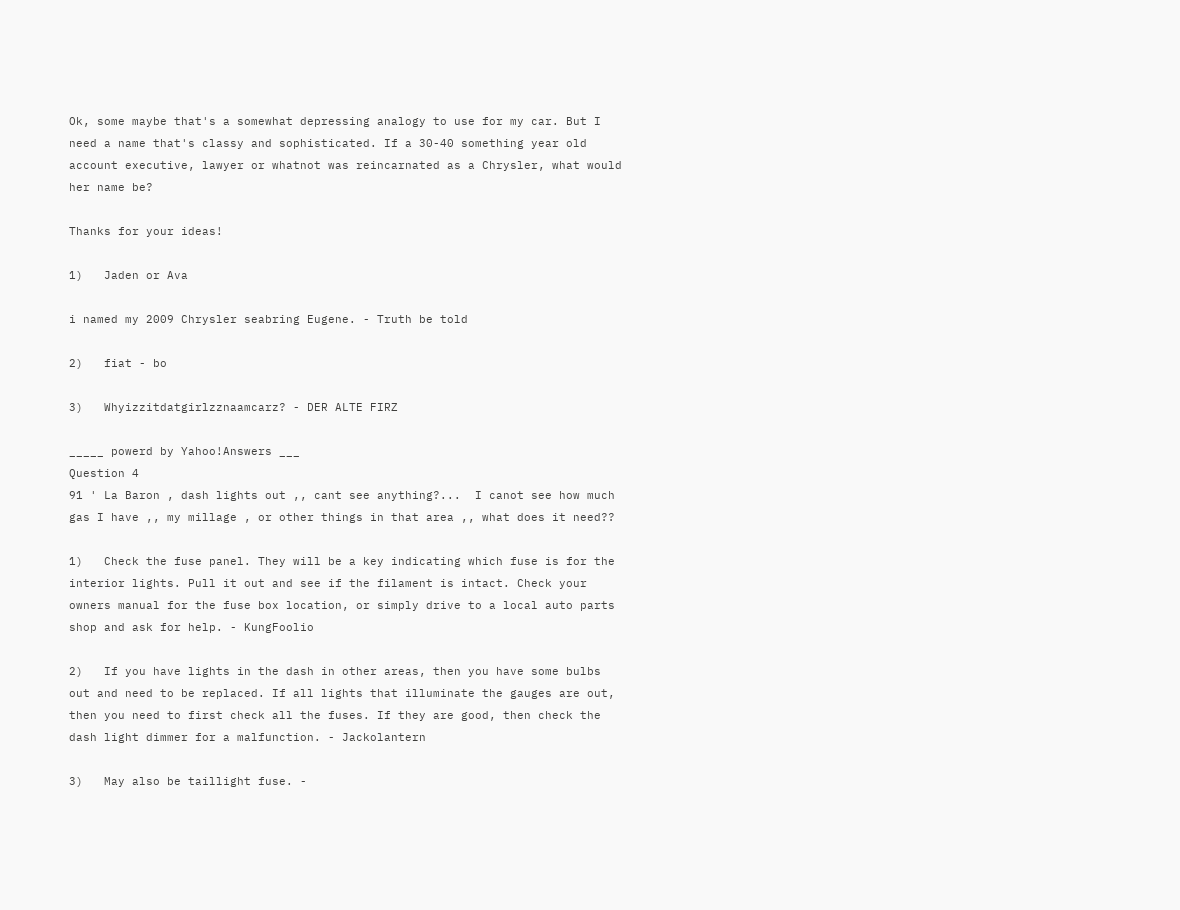Ok, some maybe that's a somewhat depressing analogy to use for my car. But I need a name that's classy and sophisticated. If a 30-40 something year old account executive, lawyer or whatnot was reincarnated as a Chrysler, what would her name be?

Thanks for your ideas!

1)   Jaden or Ava

i named my 2009 Chrysler seabring Eugene. - Truth be told

2)   fiat - bo

3)   Whyizzitdatgirlzznaamcarz? - DER ALTE FIRZ

_____ powerd by Yahoo!Answers ___
Question 4
91 ' La Baron , dash lights out ,, cant see anything?...  I canot see how much gas I have ,, my millage , or other things in that area ,, what does it need??

1)   Check the fuse panel. They will be a key indicating which fuse is for the interior lights. Pull it out and see if the filament is intact. Check your owners manual for the fuse box location, or simply drive to a local auto parts shop and ask for help. - KungFoolio

2)   If you have lights in the dash in other areas, then you have some bulbs out and need to be replaced. If all lights that illuminate the gauges are out, then you need to first check all the fuses. If they are good, then check the dash light dimmer for a malfunction. - Jackolantern

3)   May also be taillight fuse. -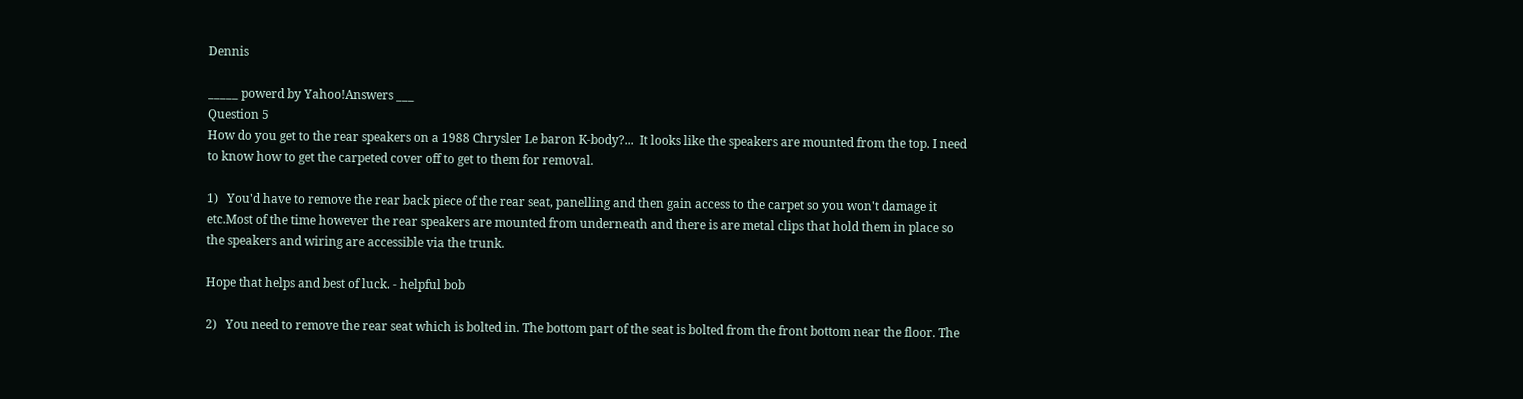Dennis

_____ powerd by Yahoo!Answers ___
Question 5
How do you get to the rear speakers on a 1988 Chrysler Le baron K-body?...  It looks like the speakers are mounted from the top. I need to know how to get the carpeted cover off to get to them for removal.

1)   You'd have to remove the rear back piece of the rear seat, panelling and then gain access to the carpet so you won't damage it etc.Most of the time however the rear speakers are mounted from underneath and there is are metal clips that hold them in place so the speakers and wiring are accessible via the trunk.

Hope that helps and best of luck. - helpful bob

2)   You need to remove the rear seat which is bolted in. The bottom part of the seat is bolted from the front bottom near the floor. The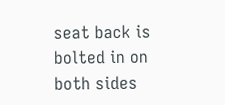seat back is bolted in on both sides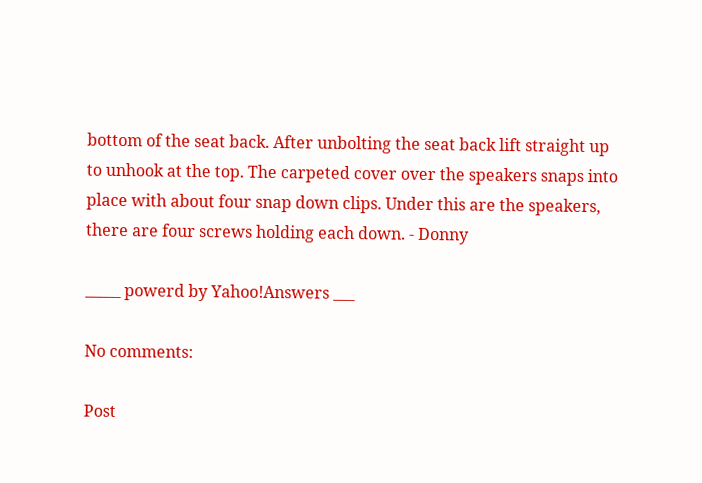bottom of the seat back. After unbolting the seat back lift straight up to unhook at the top. The carpeted cover over the speakers snaps into place with about four snap down clips. Under this are the speakers, there are four screws holding each down. - Donny

_____ powerd by Yahoo!Answers ___

No comments:

Post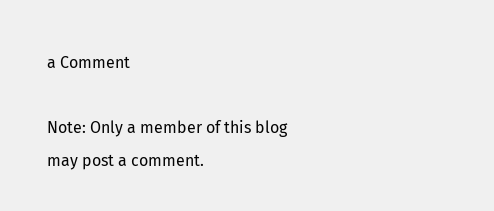a Comment

Note: Only a member of this blog may post a comment.